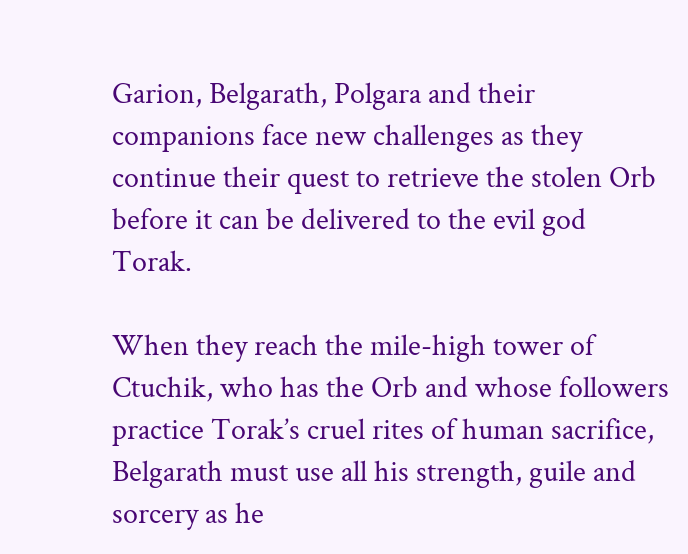Garion, Belgarath, Polgara and their companions face new challenges as they continue their quest to retrieve the stolen Orb before it can be delivered to the evil god Torak.

When they reach the mile-high tower of Ctuchik, who has the Orb and whose followers practice Torak’s cruel rites of human sacrifice, Belgarath must use all his strength, guile and sorcery as he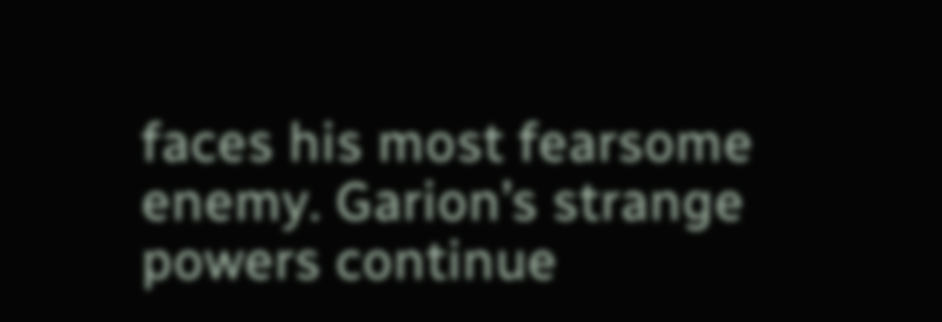faces his most fearsome enemy. Garion’s strange powers continue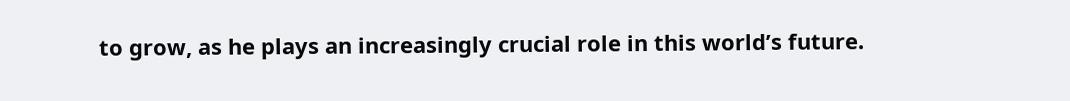to grow, as he plays an increasingly crucial role in this world’s future.